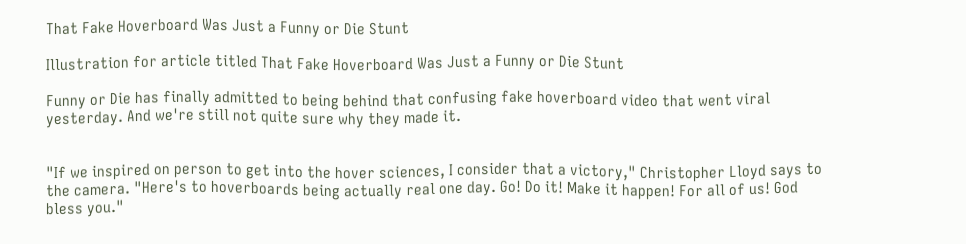That Fake Hoverboard Was Just a Funny or Die Stunt

Illustration for article titled That Fake Hoverboard Was Just a Funny or Die Stunt

Funny or Die has finally admitted to being behind that confusing fake hoverboard video that went viral yesterday. And we're still not quite sure why they made it.


"If we inspired on person to get into the hover sciences, I consider that a victory," Christopher Lloyd says to the camera. "Here's to hoverboards being actually real one day. Go! Do it! Make it happen! For all of us! God bless you."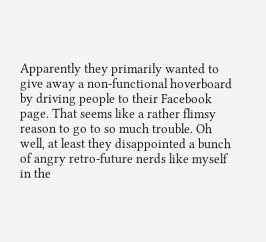Apparently they primarily wanted to give away a non-functional hoverboard by driving people to their Facebook page. That seems like a rather flimsy reason to go to so much trouble. Oh well, at least they disappointed a bunch of angry retro-future nerds like myself in the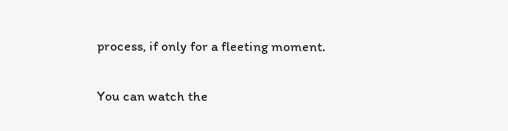process, if only for a fleeting moment.

You can watch the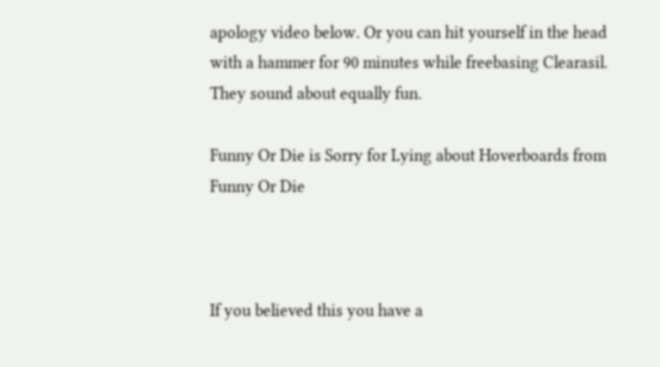apology video below. Or you can hit yourself in the head with a hammer for 90 minutes while freebasing Clearasil. They sound about equally fun.

Funny Or Die is Sorry for Lying about Hoverboards from Funny Or Die



If you believed this you have a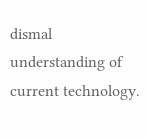dismal understanding of current technology.